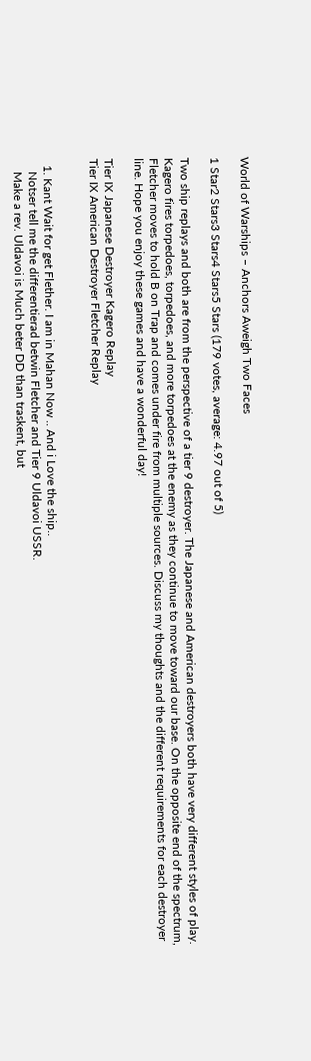World of Warships – Anchors Aweigh Two Faces

1 Star2 Stars3 Stars4 Stars5 Stars (179 votes, average: 4.97 out of 5)

Two ship replays and both are from the perspective of a tier 9 destroyer. The Japanese and American destroyers both have very different styles of play. Kagero fires torpedoes, torpedoes, and more torpedoes at the enemy as they continue to move toward our base. On the opposite end of the spectrum, Fletcher moves to hold B on Trap and comes under fire from multiple sources. Discuss my thoughts and the different requirements for each destroyer line. Hope you enjoy these games and have a wonderful day!

Tier IX Japanese Destroyer Kagero Replay
Tier IX American Destroyer Fletcher Replay


  1. Kant Wait for get Flether. I am in Mahan Now .. And i Love the ship..
    Notser tell me the differentierad betwin Fletcher and Tier 9 Uldavoi USSR.
    Make a rev. Uldavoi is Much beter DD than traskent, but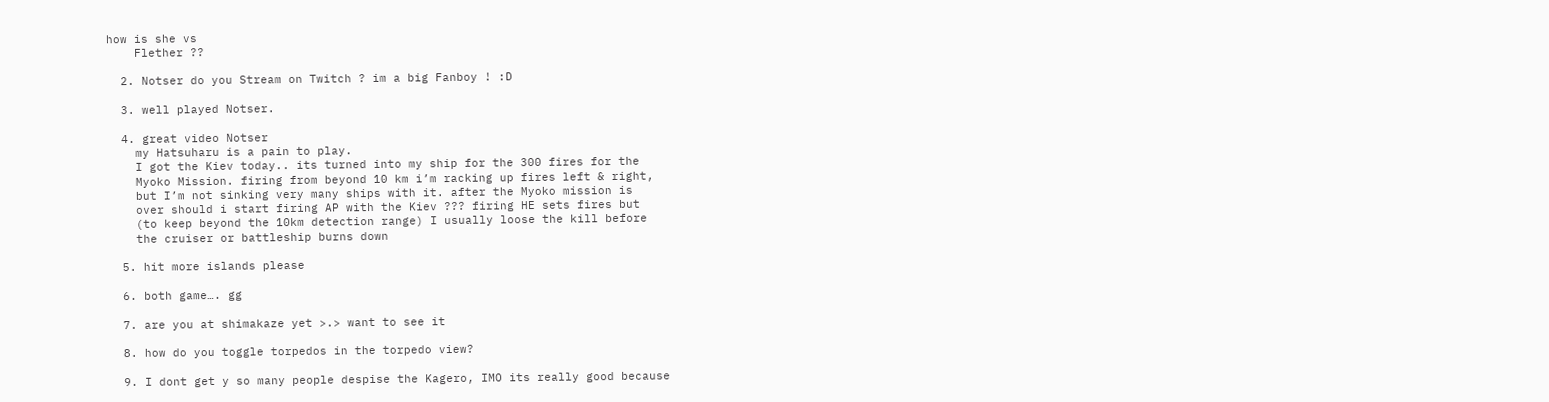how is she vs
    Flether ??

  2. Notser do you Stream on Twitch ? im a big Fanboy ! :D

  3. well played Notser.

  4. great video Notser
    my Hatsuharu is a pain to play.
    I got the Kiev today.. its turned into my ship for the 300 fires for the
    Myoko Mission. firing from beyond 10 km i’m racking up fires left & right,
    but I’m not sinking very many ships with it. after the Myoko mission is
    over should i start firing AP with the Kiev ??? firing HE sets fires but
    (to keep beyond the 10km detection range) I usually loose the kill before
    the cruiser or battleship burns down

  5. hit more islands please

  6. both game…. gg

  7. are you at shimakaze yet >.> want to see it

  8. how do you toggle torpedos in the torpedo view?

  9. I dont get y so many people despise the Kagero, IMO its really good because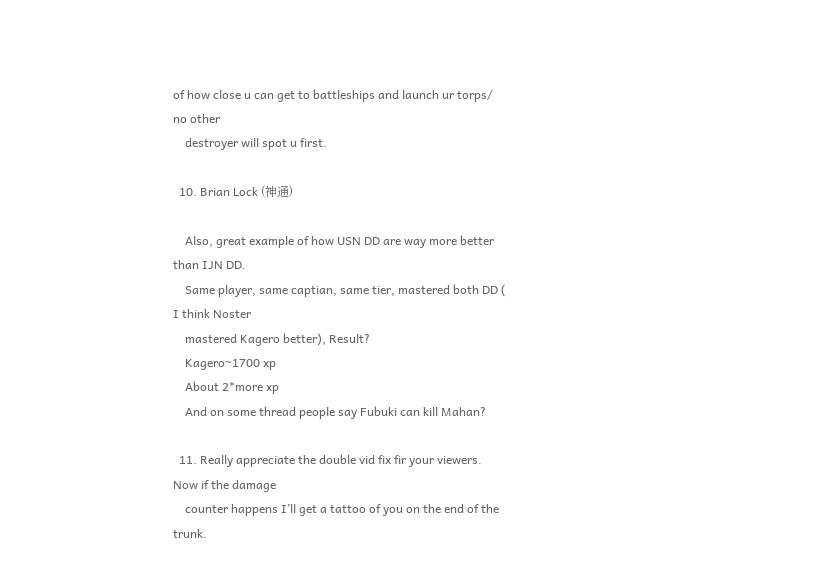of how close u can get to battleships and launch ur torps/ no other
    destroyer will spot u first.

  10. Brian Lock (神通)

    Also, great example of how USN DD are way more better than IJN DD.
    Same player, same captian, same tier, mastered both DD ( I think Noster
    mastered Kagero better), Result?
    Kagero~1700 xp
    About 2*more xp
    And on some thread people say Fubuki can kill Mahan?

  11. Really appreciate the double vid fix fir your viewers. Now if the damage
    counter happens I’ll get a tattoo of you on the end of the trunk.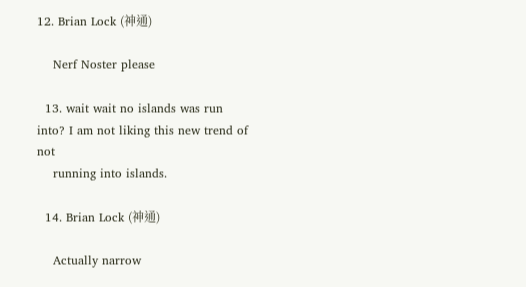12. Brian Lock (神通)

    Nerf Noster please

  13. wait wait no islands was run into? I am not liking this new trend of not
    running into islands.

  14. Brian Lock (神通)

    Actually narrow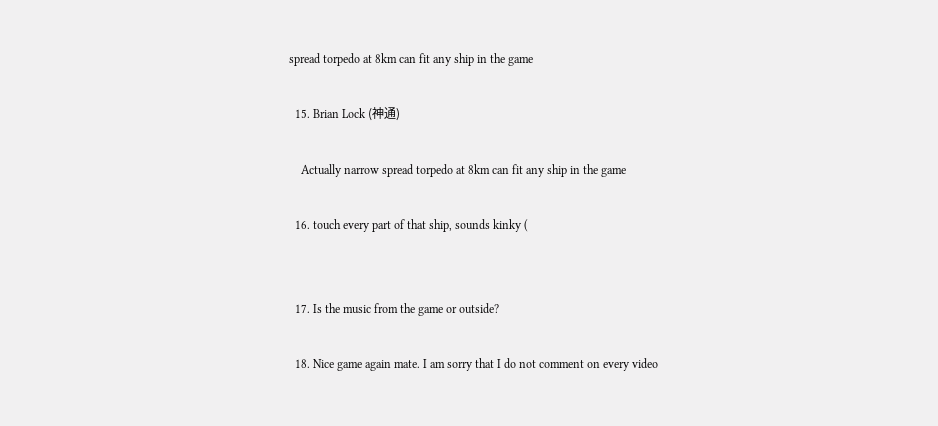spread torpedo at 8km can fit any ship in the game

  15. Brian Lock (神通)

    Actually narrow spread torpedo at 8km can fit any ship in the game

  16. touch every part of that ship, sounds kinky (


  17. Is the music from the game or outside?

  18. Nice game again mate. I am sorry that I do not comment on every video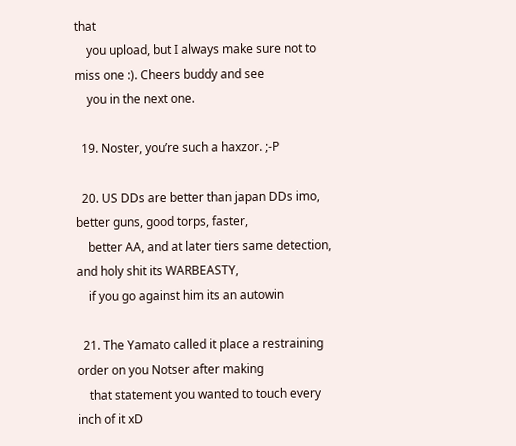that
    you upload, but I always make sure not to miss one :). Cheers buddy and see
    you in the next one.

  19. Noster, you’re such a haxzor. ;-P

  20. US DDs are better than japan DDs imo, better guns, good torps, faster,
    better AA, and at later tiers same detection, and holy shit its WARBEASTY,
    if you go against him its an autowin

  21. The Yamato called it place a restraining order on you Notser after making
    that statement you wanted to touch every inch of it xD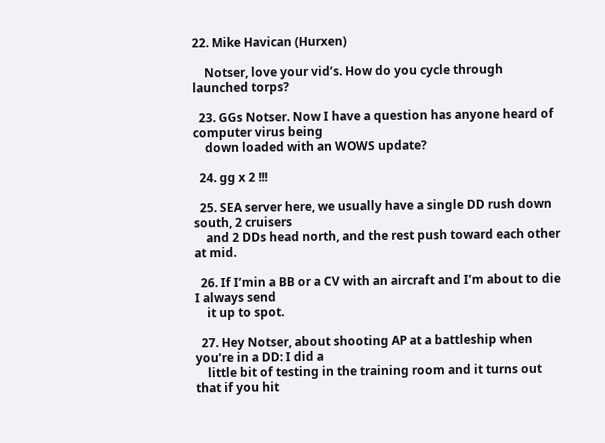22. Mike Havican (Hurxen)

    Notser, love your vid’s. How do you cycle through launched torps?

  23. GGs Notser. Now I have a question has anyone heard of computer virus being
    down loaded with an WOWS update?

  24. gg x 2 !!!

  25. SEA server here, we usually have a single DD rush down south, 2 cruisers
    and 2 DDs head north, and the rest push toward each other at mid.

  26. If I’min a BB or a CV with an aircraft and I’m about to die I always send
    it up to spot.

  27. Hey Notser, about shooting AP at a battleship when you’re in a DD: I did a
    little bit of testing in the training room and it turns out that if you hit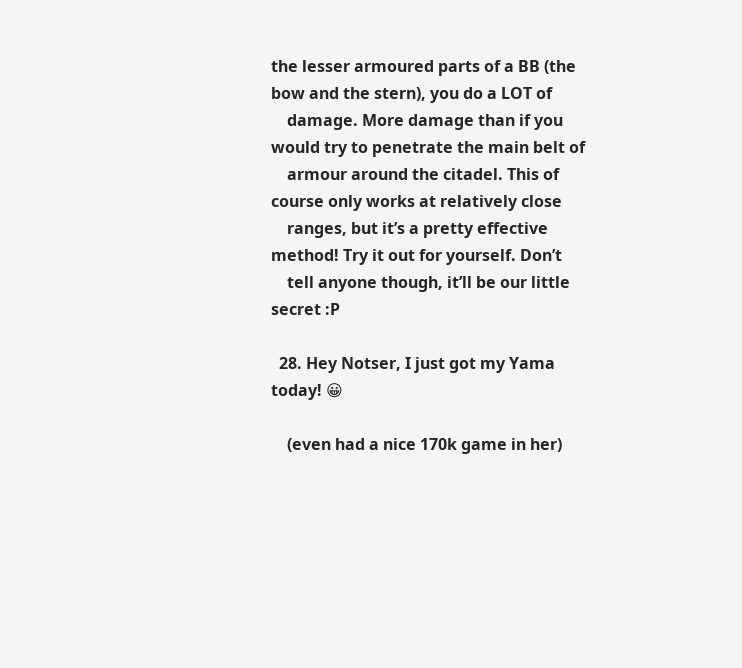the lesser armoured parts of a BB (the bow and the stern), you do a LOT of
    damage. More damage than if you would try to penetrate the main belt of
    armour around the citadel. This of course only works at relatively close
    ranges, but it’s a pretty effective method! Try it out for yourself. Don’t
    tell anyone though, it’ll be our little secret :P

  28. Hey Notser, I just got my Yama today! 😀

    (even had a nice 170k game in her)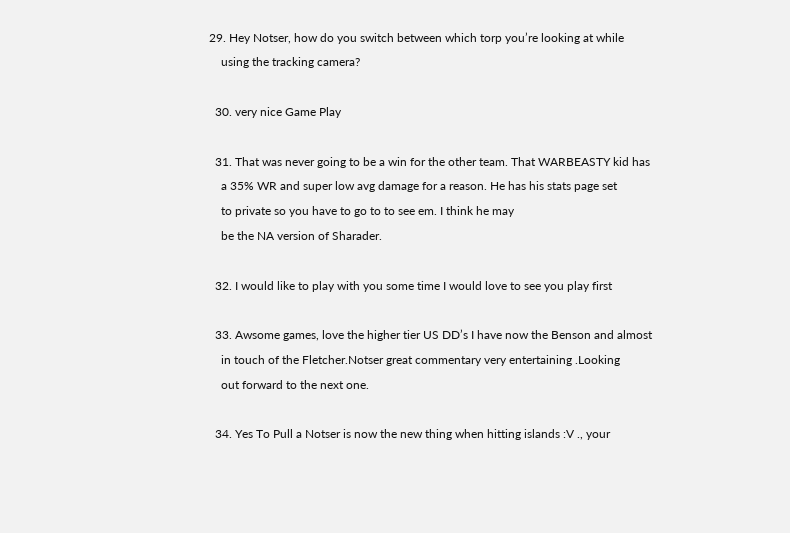29. Hey Notser, how do you switch between which torp you’re looking at while
    using the tracking camera?

  30. very nice Game Play

  31. That was never going to be a win for the other team. That WARBEASTY kid has
    a 35% WR and super low avg damage for a reason. He has his stats page set
    to private so you have to go to to see em. I think he may
    be the NA version of Sharader.

  32. I would like to play with you some time I would love to see you play first

  33. Awsome games, love the higher tier US DD’s I have now the Benson and almost
    in touch of the Fletcher.Notser great commentary very entertaining .Looking
    out forward to the next one.

  34. Yes To Pull a Notser is now the new thing when hitting islands :V ., your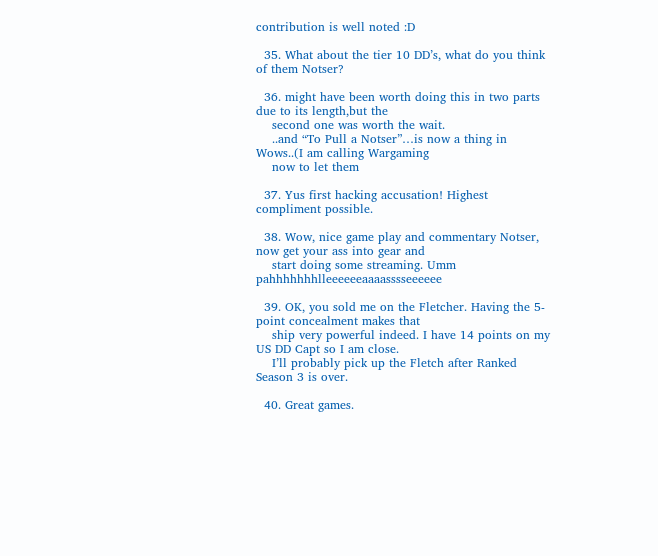contribution is well noted :D

  35. What about the tier 10 DD’s, what do you think of them Notser?

  36. might have been worth doing this in two parts due to its length,but the
    second one was worth the wait.
    ..and “To Pull a Notser”…is now a thing in Wows..(I am calling Wargaming
    now to let them

  37. Yus first hacking accusation! Highest compliment possible.

  38. Wow, nice game play and commentary Notser, now get your ass into gear and
    start doing some streaming. Umm pahhhhhhhlleeeeeeaaaasssseeeeee

  39. OK, you sold me on the Fletcher. Having the 5-point concealment makes that
    ship very powerful indeed. I have 14 points on my US DD Capt so I am close.
    I’ll probably pick up the Fletch after Ranked Season 3 is over.

  40. Great games.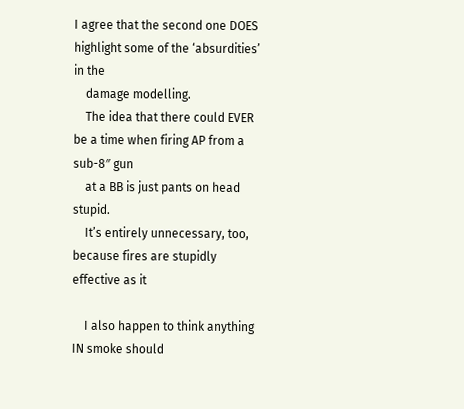I agree that the second one DOES highlight some of the ‘absurdities’ in the
    damage modelling.
    The idea that there could EVER be a time when firing AP from a sub-8″ gun
    at a BB is just pants on head stupid.
    It’s entirely unnecessary, too, because fires are stupidly effective as it

    I also happen to think anything IN smoke should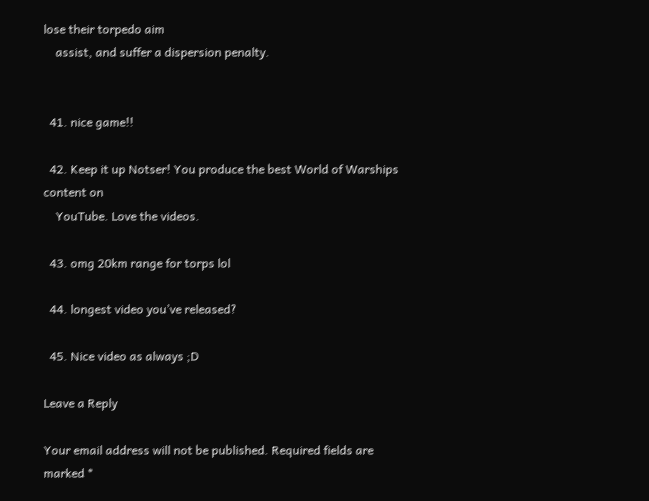lose their torpedo aim
    assist, and suffer a dispersion penalty.


  41. nice game!!

  42. Keep it up Notser! You produce the best World of Warships content on
    YouTube. Love the videos.

  43. omg 20km range for torps lol

  44. longest video you’ve released?

  45. Nice video as always ;D

Leave a Reply

Your email address will not be published. Required fields are marked *